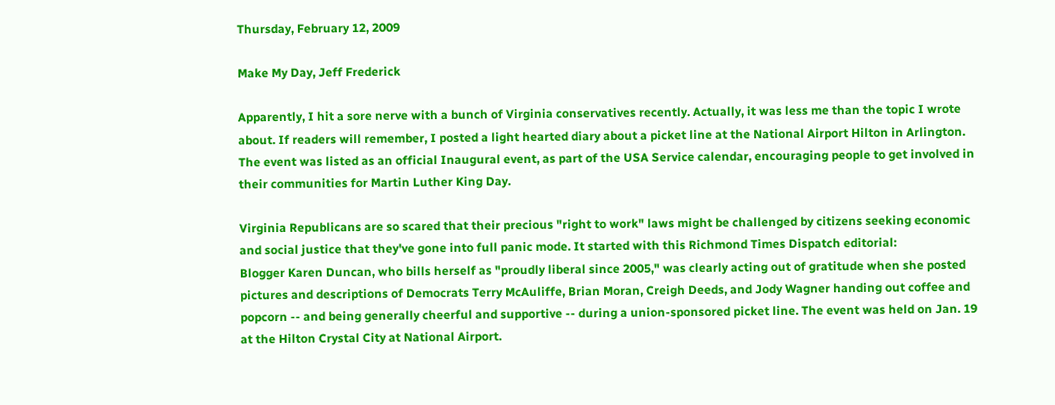Thursday, February 12, 2009

Make My Day, Jeff Frederick

Apparently, I hit a sore nerve with a bunch of Virginia conservatives recently. Actually, it was less me than the topic I wrote about. If readers will remember, I posted a light hearted diary about a picket line at the National Airport Hilton in Arlington. The event was listed as an official Inaugural event, as part of the USA Service calendar, encouraging people to get involved in their communities for Martin Luther King Day.

Virginia Republicans are so scared that their precious "right to work" laws might be challenged by citizens seeking economic and social justice that they've gone into full panic mode. It started with this Richmond Times Dispatch editorial:
Blogger Karen Duncan, who bills herself as "proudly liberal since 2005," was clearly acting out of gratitude when she posted pictures and descriptions of Democrats Terry McAuliffe, Brian Moran, Creigh Deeds, and Jody Wagner handing out coffee and popcorn -- and being generally cheerful and supportive -- during a union-sponsored picket line. The event was held on Jan. 19 at the Hilton Crystal City at National Airport.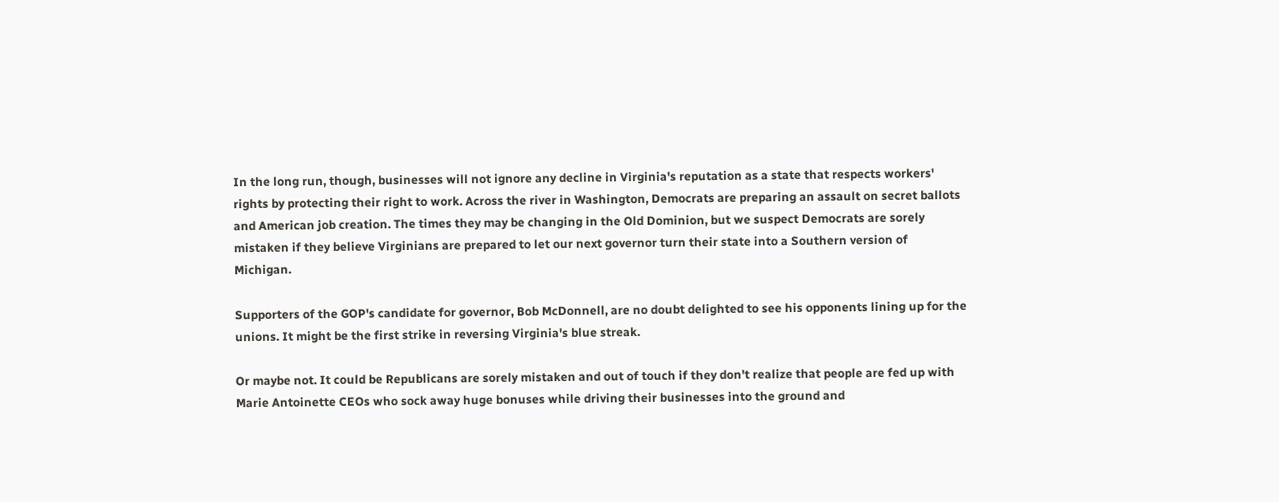In the long run, though, businesses will not ignore any decline in Virginia's reputation as a state that respects workers' rights by protecting their right to work. Across the river in Washington, Democrats are preparing an assault on secret ballots and American job creation. The times they may be changing in the Old Dominion, but we suspect Democrats are sorely mistaken if they believe Virginians are prepared to let our next governor turn their state into a Southern version of Michigan.

Supporters of the GOP's candidate for governor, Bob McDonnell, are no doubt delighted to see his opponents lining up for the unions. It might be the first strike in reversing Virginia's blue streak.

Or maybe not. It could be Republicans are sorely mistaken and out of touch if they don't realize that people are fed up with Marie Antoinette CEOs who sock away huge bonuses while driving their businesses into the ground and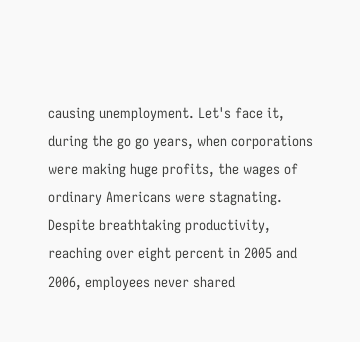causing unemployment. Let's face it, during the go go years, when corporations were making huge profits, the wages of ordinary Americans were stagnating. Despite breathtaking productivity, reaching over eight percent in 2005 and 2006, employees never shared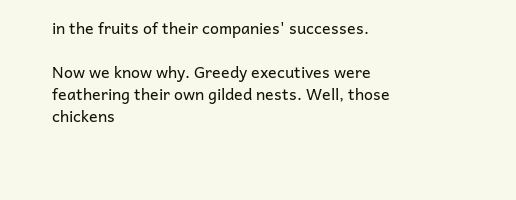in the fruits of their companies' successes.

Now we know why. Greedy executives were feathering their own gilded nests. Well, those chickens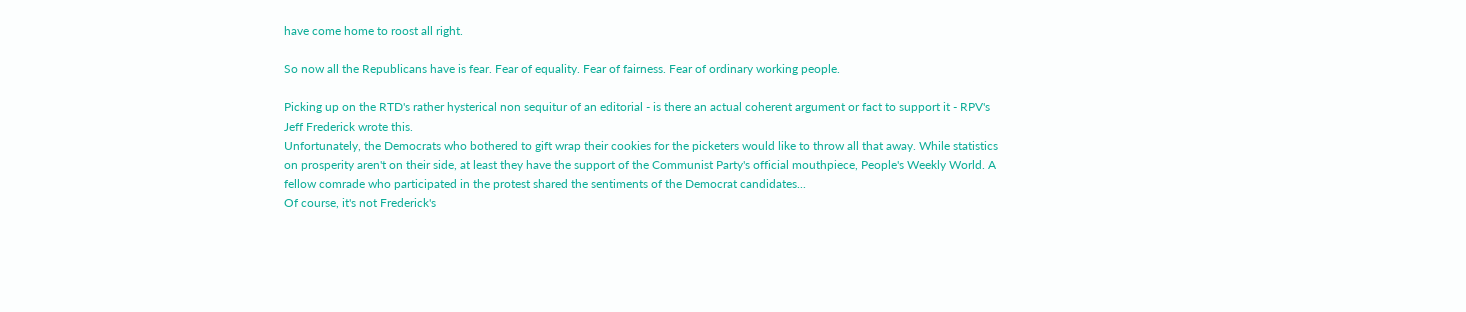have come home to roost all right.

So now all the Republicans have is fear. Fear of equality. Fear of fairness. Fear of ordinary working people.

Picking up on the RTD's rather hysterical non sequitur of an editorial - is there an actual coherent argument or fact to support it - RPV's Jeff Frederick wrote this.
Unfortunately, the Democrats who bothered to gift wrap their cookies for the picketers would like to throw all that away. While statistics on prosperity aren't on their side, at least they have the support of the Communist Party's official mouthpiece, People's Weekly World. A fellow comrade who participated in the protest shared the sentiments of the Democrat candidates...
Of course, it's not Frederick's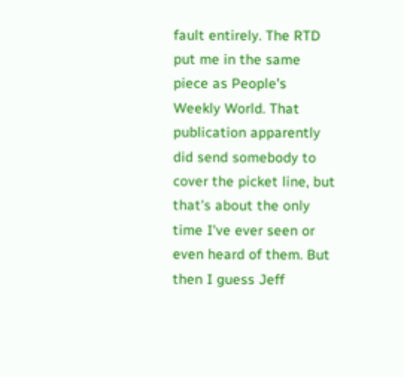fault entirely. The RTD put me in the same piece as People's Weekly World. That publication apparently did send somebody to cover the picket line, but that's about the only time I've ever seen or even heard of them. But then I guess Jeff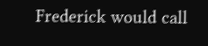Frederick would call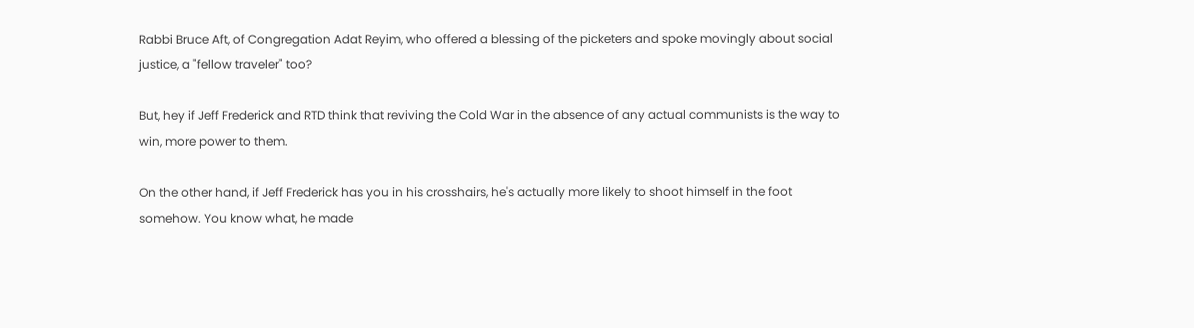Rabbi Bruce Aft, of Congregation Adat Reyim, who offered a blessing of the picketers and spoke movingly about social justice, a "fellow traveler" too?

But, hey if Jeff Frederick and RTD think that reviving the Cold War in the absence of any actual communists is the way to win, more power to them.

On the other hand, if Jeff Frederick has you in his crosshairs, he's actually more likely to shoot himself in the foot somehow. You know what, he made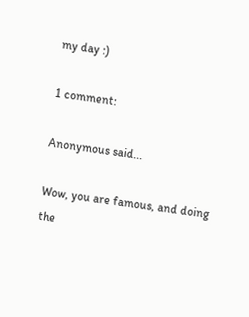my day :)

1 comment:

Anonymous said...

Wow, you are famous, and doing the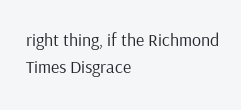right thing, if the Richmond Times Disgrace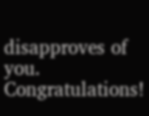disapproves of you. Congratulations!